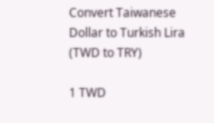Convert Taiwanese Dollar to Turkish Lira
(TWD to TRY)

1 TWD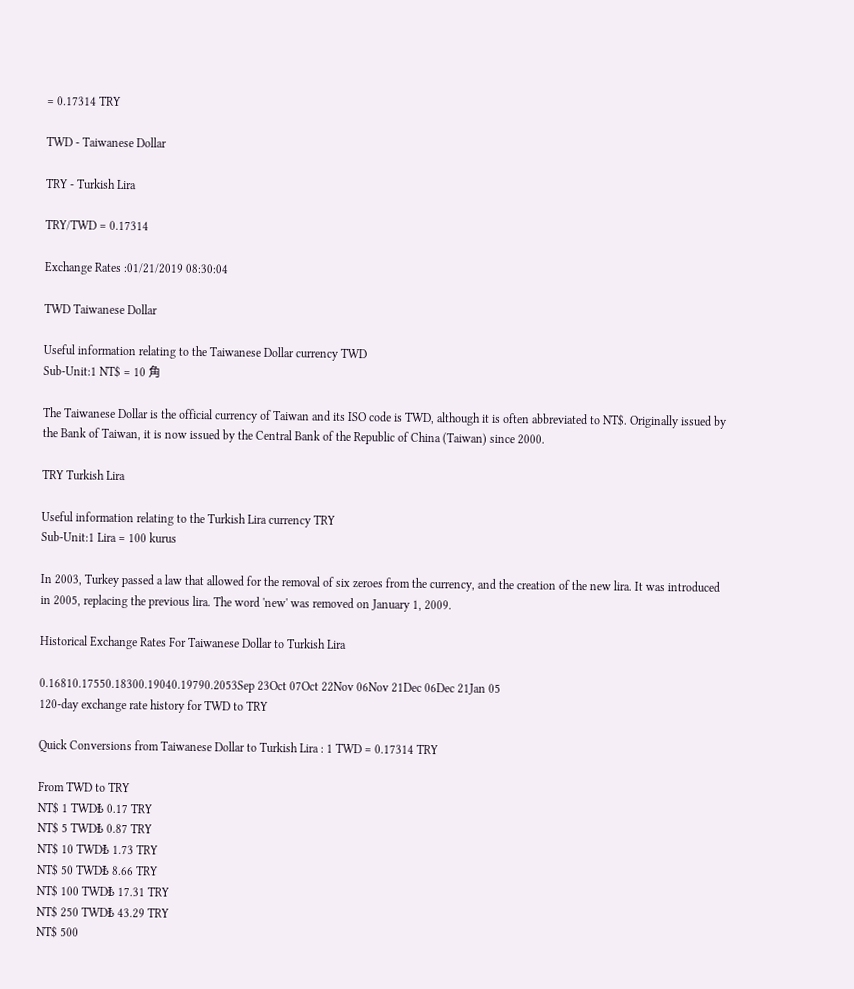= 0.17314 TRY

TWD - Taiwanese Dollar

TRY - Turkish Lira

TRY/TWD = 0.17314

Exchange Rates :01/21/2019 08:30:04

TWD Taiwanese Dollar

Useful information relating to the Taiwanese Dollar currency TWD
Sub-Unit:1 NT$ = 10 角

The Taiwanese Dollar is the official currency of Taiwan and its ISO code is TWD, although it is often abbreviated to NT$. Originally issued by the Bank of Taiwan, it is now issued by the Central Bank of the Republic of China (Taiwan) since 2000.

TRY Turkish Lira

Useful information relating to the Turkish Lira currency TRY
Sub-Unit:1 Lira = 100 kurus

In 2003, Turkey passed a law that allowed for the removal of six zeroes from the currency, and the creation of the new lira. It was introduced in 2005, replacing the previous lira. The word 'new' was removed on January 1, 2009.

Historical Exchange Rates For Taiwanese Dollar to Turkish Lira

0.16810.17550.18300.19040.19790.2053Sep 23Oct 07Oct 22Nov 06Nov 21Dec 06Dec 21Jan 05
120-day exchange rate history for TWD to TRY

Quick Conversions from Taiwanese Dollar to Turkish Lira : 1 TWD = 0.17314 TRY

From TWD to TRY
NT$ 1 TWD₺ 0.17 TRY
NT$ 5 TWD₺ 0.87 TRY
NT$ 10 TWD₺ 1.73 TRY
NT$ 50 TWD₺ 8.66 TRY
NT$ 100 TWD₺ 17.31 TRY
NT$ 250 TWD₺ 43.29 TRY
NT$ 500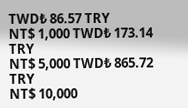TWD₺ 86.57 TRY
NT$ 1,000 TWD₺ 173.14 TRY
NT$ 5,000 TWD₺ 865.72 TRY
NT$ 10,000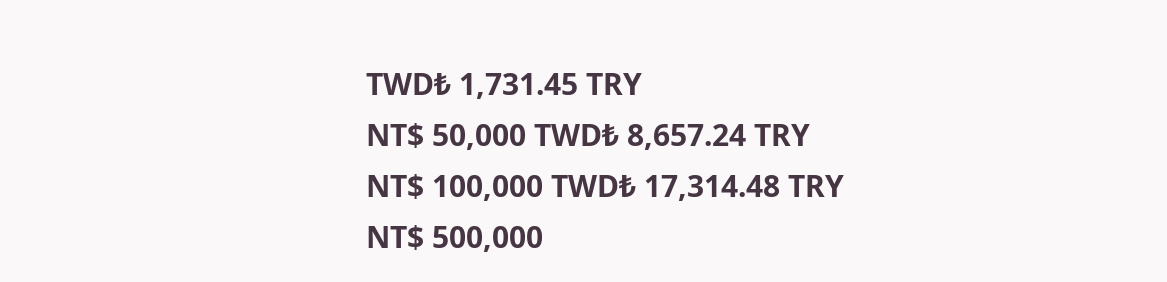TWD₺ 1,731.45 TRY
NT$ 50,000 TWD₺ 8,657.24 TRY
NT$ 100,000 TWD₺ 17,314.48 TRY
NT$ 500,000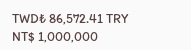TWD₺ 86,572.41 TRY
NT$ 1,000,000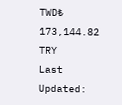TWD₺ 173,144.82 TRY
Last Updated: